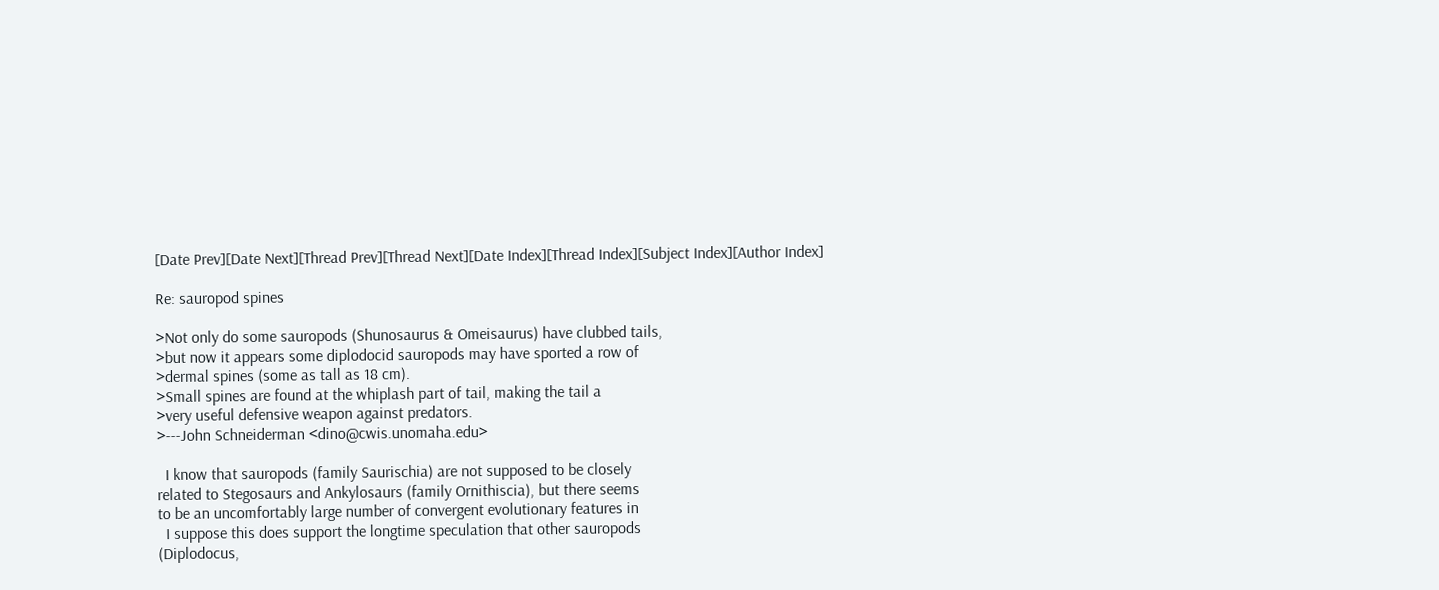[Date Prev][Date Next][Thread Prev][Thread Next][Date Index][Thread Index][Subject Index][Author Index]

Re: sauropod spines

>Not only do some sauropods (Shunosaurus & Omeisaurus) have clubbed tails,
>but now it appears some diplodocid sauropods may have sported a row of
>dermal spines (some as tall as 18 cm).
>Small spines are found at the whiplash part of tail, making the tail a
>very useful defensive weapon against predators.
>---John Schneiderman <dino@cwis.unomaha.edu>

  I know that sauropods (family Saurischia) are not supposed to be closely
related to Stegosaurs and Ankylosaurs (family Ornithiscia), but there seems
to be an uncomfortably large number of convergent evolutionary features in
  I suppose this does support the longtime speculation that other sauropods
(Diplodocus,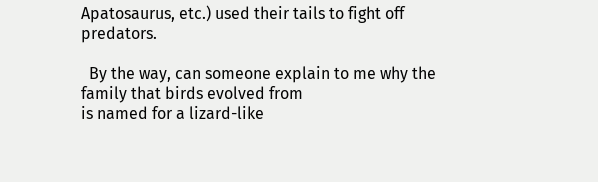Apatosaurus, etc.) used their tails to fight off predators.

  By the way, can someone explain to me why the family that birds evolved from
is named for a lizard-like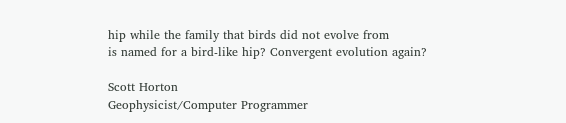hip while the family that birds did not evolve from
is named for a bird-like hip? Convergent evolution again?

Scott Horton
Geophysicist/Computer Programmer